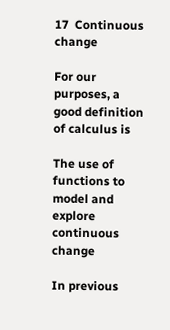17  Continuous change

For our purposes, a good definition of calculus is

The use of functions to model and explore continuous change

In previous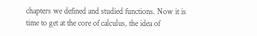chapters we defined and studied functions. Now it is time to get at the core of calculus, the idea of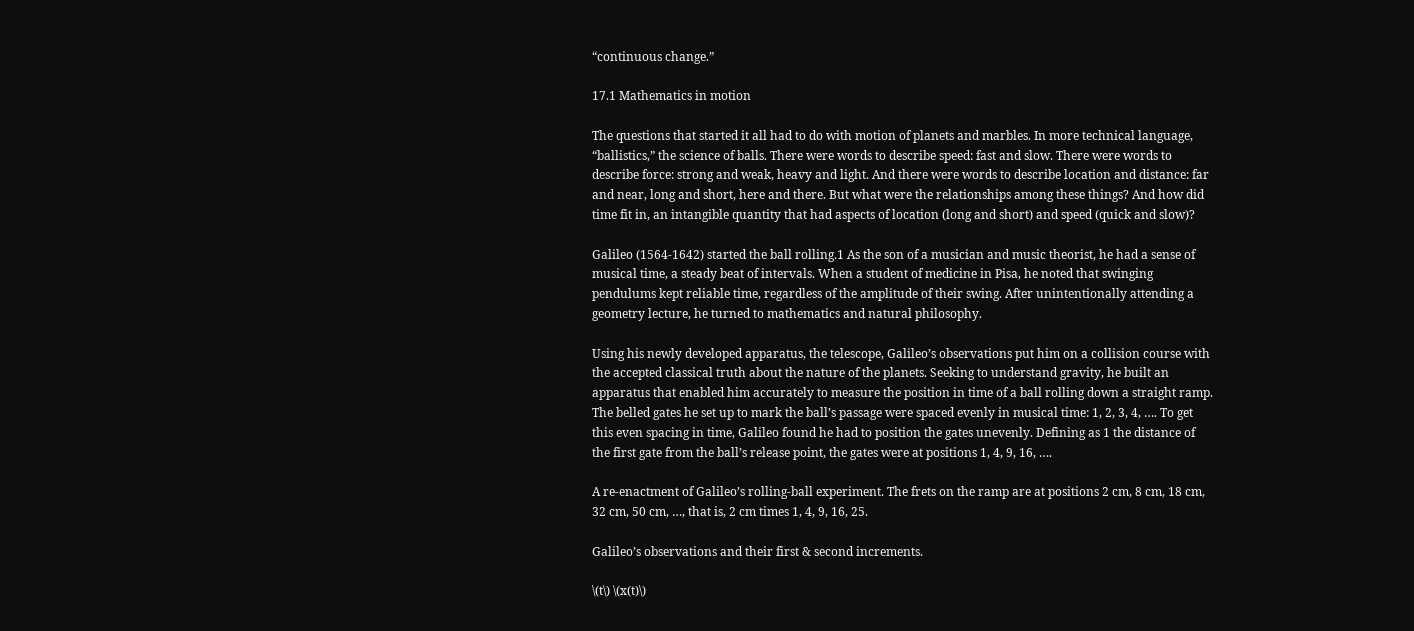“continuous change.”

17.1 Mathematics in motion

The questions that started it all had to do with motion of planets and marbles. In more technical language, “ballistics,” the science of balls. There were words to describe speed: fast and slow. There were words to describe force: strong and weak, heavy and light. And there were words to describe location and distance: far and near, long and short, here and there. But what were the relationships among these things? And how did time fit in, an intangible quantity that had aspects of location (long and short) and speed (quick and slow)?

Galileo (1564-1642) started the ball rolling.1 As the son of a musician and music theorist, he had a sense of musical time, a steady beat of intervals. When a student of medicine in Pisa, he noted that swinging pendulums kept reliable time, regardless of the amplitude of their swing. After unintentionally attending a geometry lecture, he turned to mathematics and natural philosophy.

Using his newly developed apparatus, the telescope, Galileo’s observations put him on a collision course with the accepted classical truth about the nature of the planets. Seeking to understand gravity, he built an apparatus that enabled him accurately to measure the position in time of a ball rolling down a straight ramp. The belled gates he set up to mark the ball’s passage were spaced evenly in musical time: 1, 2, 3, 4, …. To get this even spacing in time, Galileo found he had to position the gates unevenly. Defining as 1 the distance of the first gate from the ball’s release point, the gates were at positions 1, 4, 9, 16, ….

A re-enactment of Galileo’s rolling-ball experiment. The frets on the ramp are at positions 2 cm, 8 cm, 18 cm, 32 cm, 50 cm, …, that is, 2 cm times 1, 4, 9, 16, 25.

Galileo’s observations and their first & second increments.

\(t\) \(x(t)\)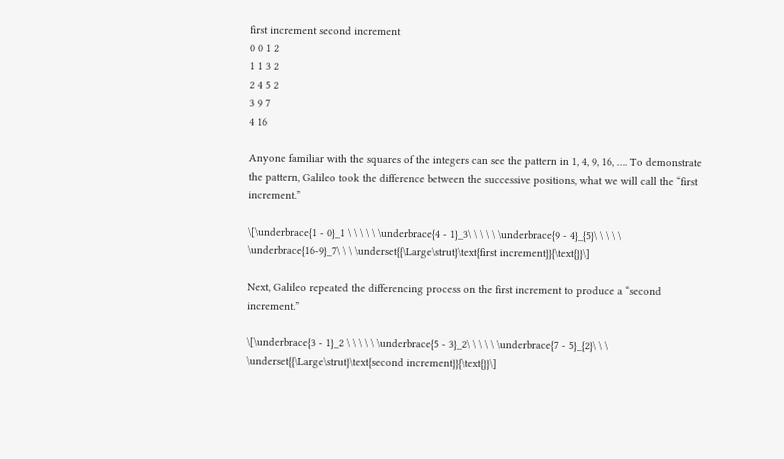first increment second increment
0 0 1 2
1 1 3 2
2 4 5 2
3 9 7
4 16

Anyone familiar with the squares of the integers can see the pattern in 1, 4, 9, 16, …. To demonstrate the pattern, Galileo took the difference between the successive positions, what we will call the “first increment.”

\[\underbrace{1 - 0}_1 \ \ \ \ \ \underbrace{4 - 1}_3\ \ \ \ \ \underbrace{9 - 4}_{5}\ \ \ \ \ \underbrace{16-9}_7\ \ \ \underset{{\Large\strut}\text{first increment}}{\text{}}\]

Next, Galileo repeated the differencing process on the first increment to produce a “second increment.”

\[\underbrace{3 - 1}_2 \ \ \ \ \ \underbrace{5 - 3}_2\ \ \ \ \ \underbrace{7 - 5}_{2}\ \ \ \underset{{\Large\strut}\text{second increment}}{\text{}}\]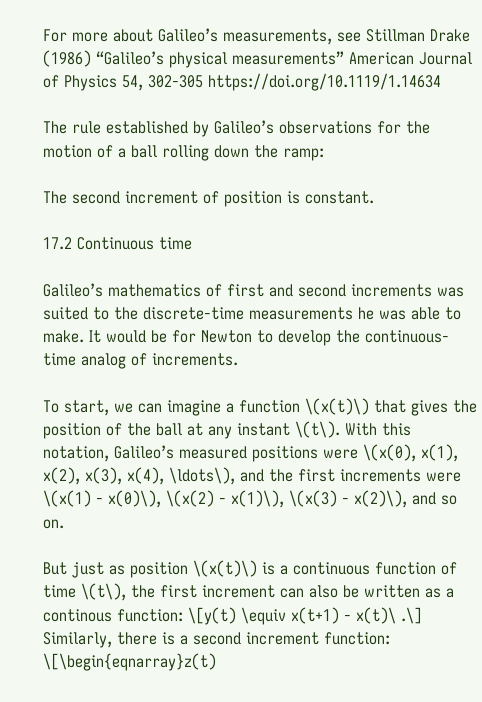For more about Galileo’s measurements, see Stillman Drake (1986) “Galileo’s physical measurements” American Journal of Physics 54, 302-305 https://doi.org/10.1119/1.14634

The rule established by Galileo’s observations for the motion of a ball rolling down the ramp:

The second increment of position is constant.

17.2 Continuous time

Galileo’s mathematics of first and second increments was suited to the discrete-time measurements he was able to make. It would be for Newton to develop the continuous-time analog of increments.

To start, we can imagine a function \(x(t)\) that gives the position of the ball at any instant \(t\). With this notation, Galileo’s measured positions were \(x(0), x(1), x(2), x(3), x(4), \ldots\), and the first increments were \(x(1) - x(0)\), \(x(2) - x(1)\), \(x(3) - x(2)\), and so on.

But just as position \(x(t)\) is a continuous function of time \(t\), the first increment can also be written as a continous function: \[y(t) \equiv x(t+1) - x(t)\ .\] Similarly, there is a second increment function: \[\begin{eqnarray}z(t)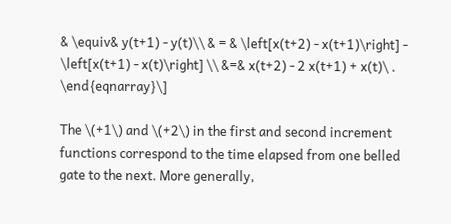& \equiv& y(t+1) - y(t)\\ & = & \left[x(t+2) - x(t+1)\right] - \left[x(t+1) - x(t)\right] \\ &=& x(t+2) - 2 x(t+1) + x(t)\ . \end{eqnarray}\]

The \(+1\) and \(+2\) in the first and second increment functions correspond to the time elapsed from one belled gate to the next. More generally,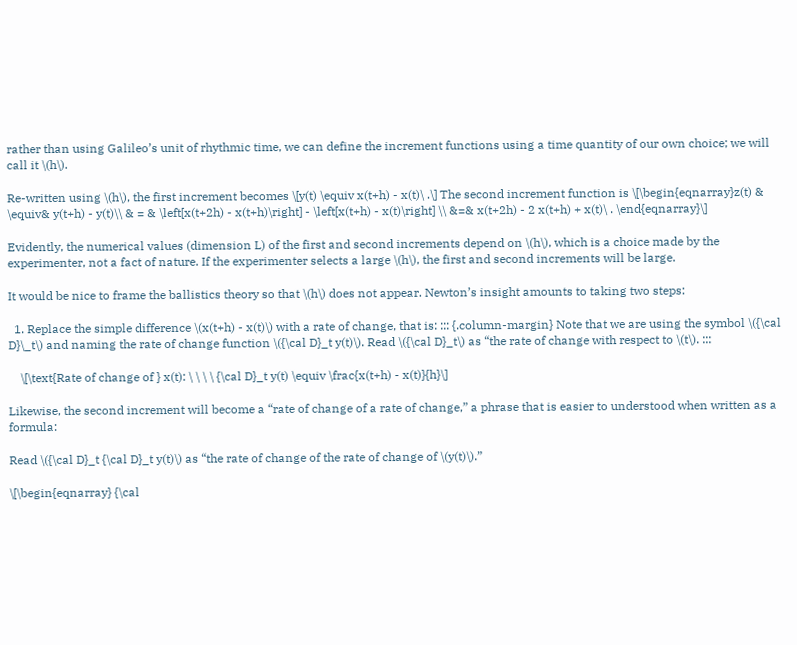rather than using Galileo’s unit of rhythmic time, we can define the increment functions using a time quantity of our own choice; we will call it \(h\).

Re-written using \(h\), the first increment becomes \[y(t) \equiv x(t+h) - x(t)\ .\] The second increment function is \[\begin{eqnarray}z(t) & \equiv& y(t+h) - y(t)\\ & = & \left[x(t+2h) - x(t+h)\right] - \left[x(t+h) - x(t)\right] \\ &=& x(t+2h) - 2 x(t+h) + x(t)\ . \end{eqnarray}\]

Evidently, the numerical values (dimension L) of the first and second increments depend on \(h\), which is a choice made by the experimenter, not a fact of nature. If the experimenter selects a large \(h\), the first and second increments will be large.

It would be nice to frame the ballistics theory so that \(h\) does not appear. Newton’s insight amounts to taking two steps:

  1. Replace the simple difference \(x(t+h) - x(t)\) with a rate of change, that is: ::: {.column-margin} Note that we are using the symbol \({\cal D}\_t\) and naming the rate of change function \({\cal D}_t y(t)\). Read \({\cal D}_t\) as “the rate of change with respect to \(t\). :::

    \[\text{Rate of change of } x(t): \ \ \ \ {\cal D}_t y(t) \equiv \frac{x(t+h) - x(t)}{h}\]

Likewise, the second increment will become a “rate of change of a rate of change,” a phrase that is easier to understood when written as a formula:

Read \({\cal D}_t {\cal D}_t y(t)\) as “the rate of change of the rate of change of \(y(t)\).”

\[\begin{eqnarray} {\cal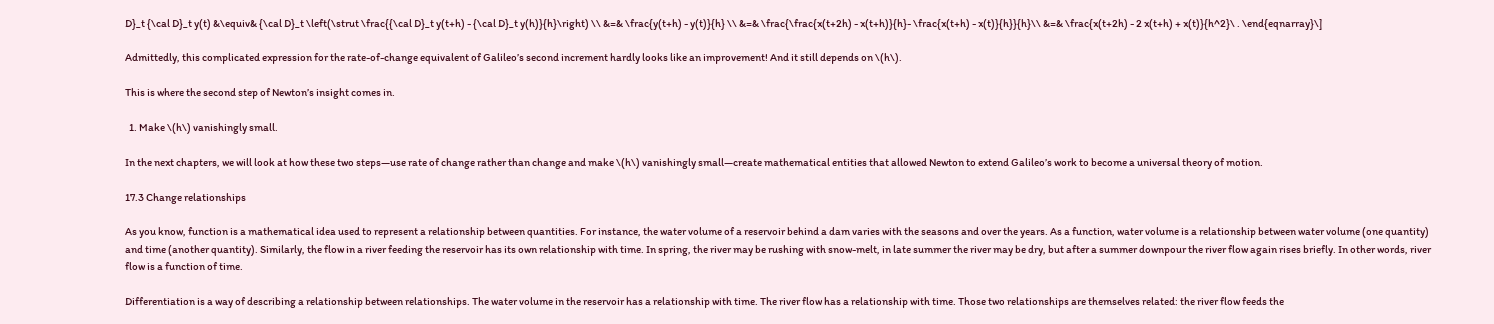D}_t {\cal D}_t y(t) &\equiv& {\cal D}_t \left(\strut \frac{{\cal D}_t y(t+h) - {\cal D}_t y(h)}{h}\right) \\ &=& \frac{y(t+h) - y(t)}{h} \\ &=& \frac{\frac{x(t+2h) - x(t+h)}{h}- \frac{x(t+h) - x(t)}{h}}{h}\\ &=& \frac{x(t+2h) - 2 x(t+h) + x(t)}{h^2}\ . \end{eqnarray}\]

Admittedly, this complicated expression for the rate-of-change equivalent of Galileo’s second increment hardly looks like an improvement! And it still depends on \(h\).

This is where the second step of Newton’s insight comes in.

  1. Make \(h\) vanishingly small.

In the next chapters, we will look at how these two steps—use rate of change rather than change and make \(h\) vanishingly small—create mathematical entities that allowed Newton to extend Galileo’s work to become a universal theory of motion.

17.3 Change relationships

As you know, function is a mathematical idea used to represent a relationship between quantities. For instance, the water volume of a reservoir behind a dam varies with the seasons and over the years. As a function, water volume is a relationship between water volume (one quantity) and time (another quantity). Similarly, the flow in a river feeding the reservoir has its own relationship with time. In spring, the river may be rushing with snow-melt, in late summer the river may be dry, but after a summer downpour the river flow again rises briefly. In other words, river flow is a function of time.

Differentiation is a way of describing a relationship between relationships. The water volume in the reservoir has a relationship with time. The river flow has a relationship with time. Those two relationships are themselves related: the river flow feeds the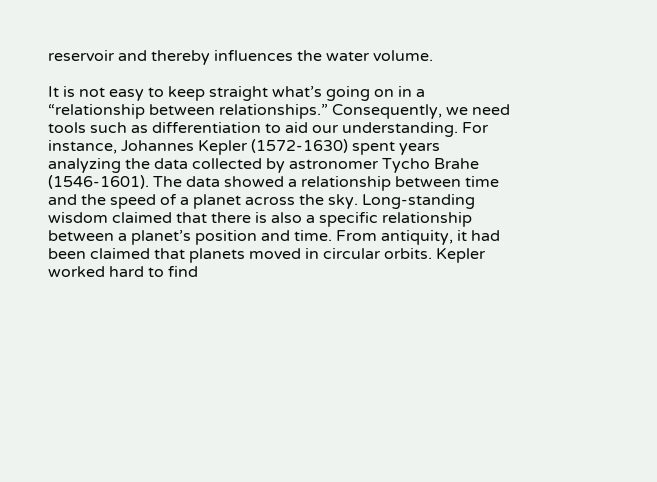reservoir and thereby influences the water volume.

It is not easy to keep straight what’s going on in a “relationship between relationships.” Consequently, we need tools such as differentiation to aid our understanding. For instance, Johannes Kepler (1572-1630) spent years analyzing the data collected by astronomer Tycho Brahe (1546-1601). The data showed a relationship between time and the speed of a planet across the sky. Long-standing wisdom claimed that there is also a specific relationship between a planet’s position and time. From antiquity, it had been claimed that planets moved in circular orbits. Kepler worked hard to find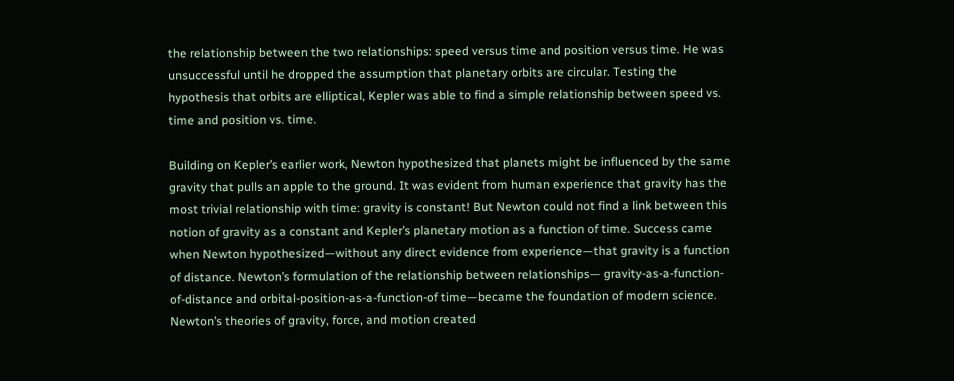the relationship between the two relationships: speed versus time and position versus time. He was unsuccessful until he dropped the assumption that planetary orbits are circular. Testing the hypothesis that orbits are elliptical, Kepler was able to find a simple relationship between speed vs. time and position vs. time.

Building on Kepler’s earlier work, Newton hypothesized that planets might be influenced by the same gravity that pulls an apple to the ground. It was evident from human experience that gravity has the most trivial relationship with time: gravity is constant! But Newton could not find a link between this notion of gravity as a constant and Kepler’s planetary motion as a function of time. Success came when Newton hypothesized—without any direct evidence from experience—that gravity is a function of distance. Newton’s formulation of the relationship between relationships— gravity-as-a-function-of-distance and orbital-position-as-a-function-of time—became the foundation of modern science. Newton’s theories of gravity, force, and motion created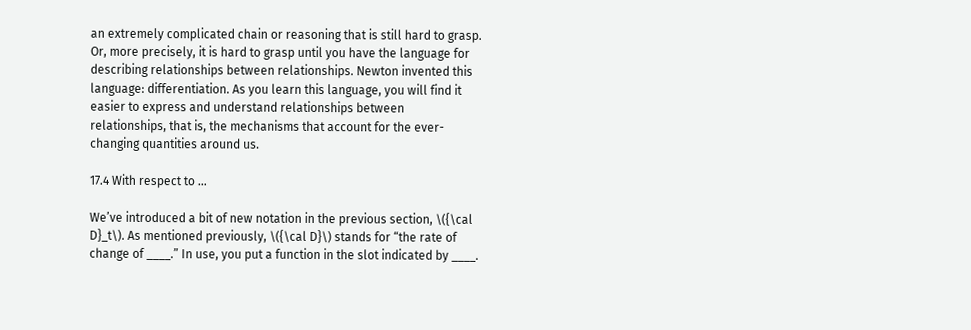an extremely complicated chain or reasoning that is still hard to grasp. Or, more precisely, it is hard to grasp until you have the language for describing relationships between relationships. Newton invented this language: differentiation. As you learn this language, you will find it easier to express and understand relationships between relationships, that is, the mechanisms that account for the ever-changing quantities around us.

17.4 With respect to …

We’ve introduced a bit of new notation in the previous section, \({\cal D}_t\). As mentioned previously, \({\cal D}\) stands for “the rate of change of ____.” In use, you put a function in the slot indicated by ____.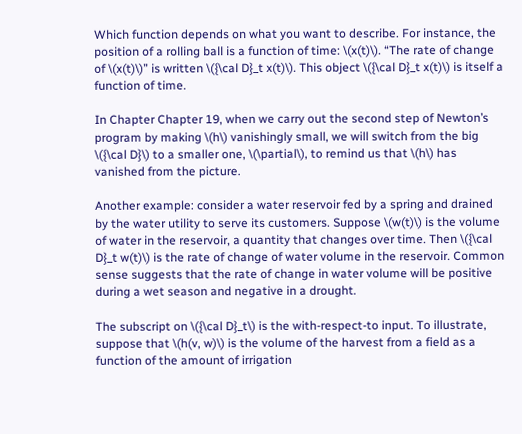Which function depends on what you want to describe. For instance, the position of a rolling ball is a function of time: \(x(t)\). “The rate of change of \(x(t)\)” is written \({\cal D}_t x(t)\). This object \({\cal D}_t x(t)\) is itself a function of time.

In Chapter Chapter 19, when we carry out the second step of Newton’s program by making \(h\) vanishingly small, we will switch from the big \({\cal D}\) to a smaller one, \(\partial\), to remind us that \(h\) has vanished from the picture.

Another example: consider a water reservoir fed by a spring and drained by the water utility to serve its customers. Suppose \(w(t)\) is the volume of water in the reservoir, a quantity that changes over time. Then \({\cal D}_t w(t)\) is the rate of change of water volume in the reservoir. Common sense suggests that the rate of change in water volume will be positive during a wet season and negative in a drought.

The subscript on \({\cal D}_t\) is the with-respect-to input. To illustrate, suppose that \(h(v, w)\) is the volume of the harvest from a field as a function of the amount of irrigation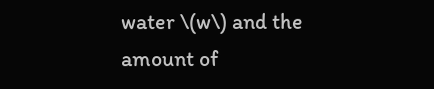water \(w\) and the amount of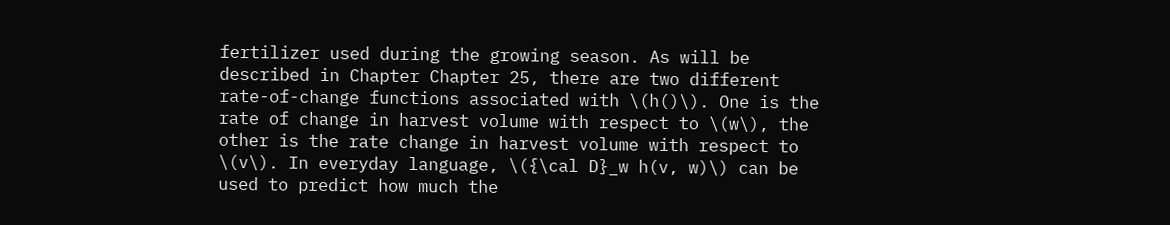fertilizer used during the growing season. As will be described in Chapter Chapter 25, there are two different rate-of-change functions associated with \(h()\). One is the rate of change in harvest volume with respect to \(w\), the other is the rate change in harvest volume with respect to \(v\). In everyday language, \({\cal D}_w h(v, w)\) can be used to predict how much the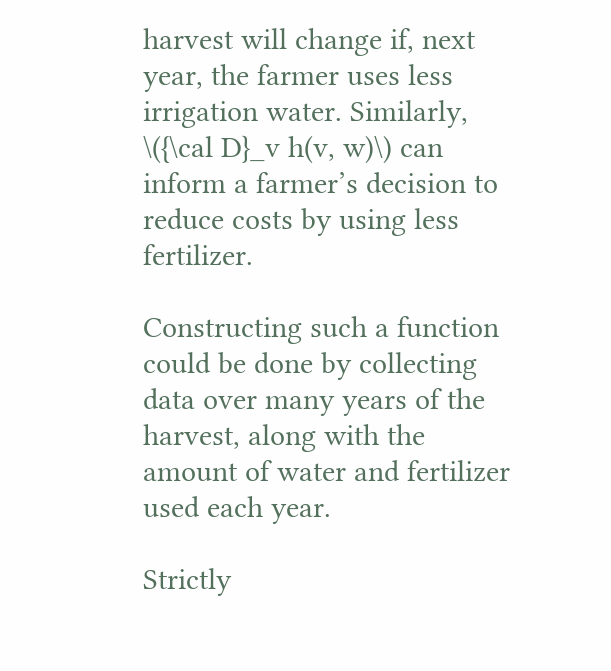harvest will change if, next year, the farmer uses less irrigation water. Similarly, \({\cal D}_v h(v, w)\) can inform a farmer’s decision to reduce costs by using less fertilizer.

Constructing such a function could be done by collecting data over many years of the harvest, along with the amount of water and fertilizer used each year.

Strictly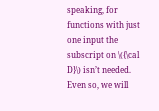speaking, for functions with just one input the subscript on \({\cal D}\) isn’t needed. Even so, we will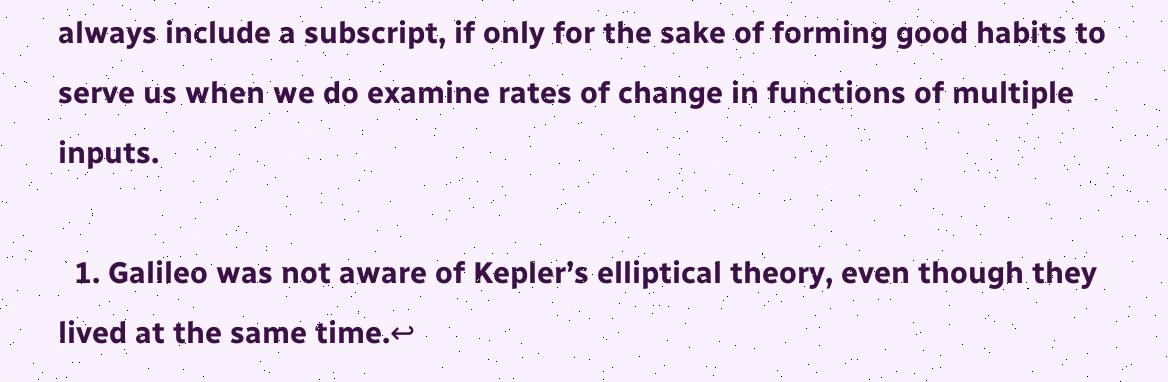always include a subscript, if only for the sake of forming good habits to serve us when we do examine rates of change in functions of multiple inputs.

  1. Galileo was not aware of Kepler’s elliptical theory, even though they lived at the same time.↩